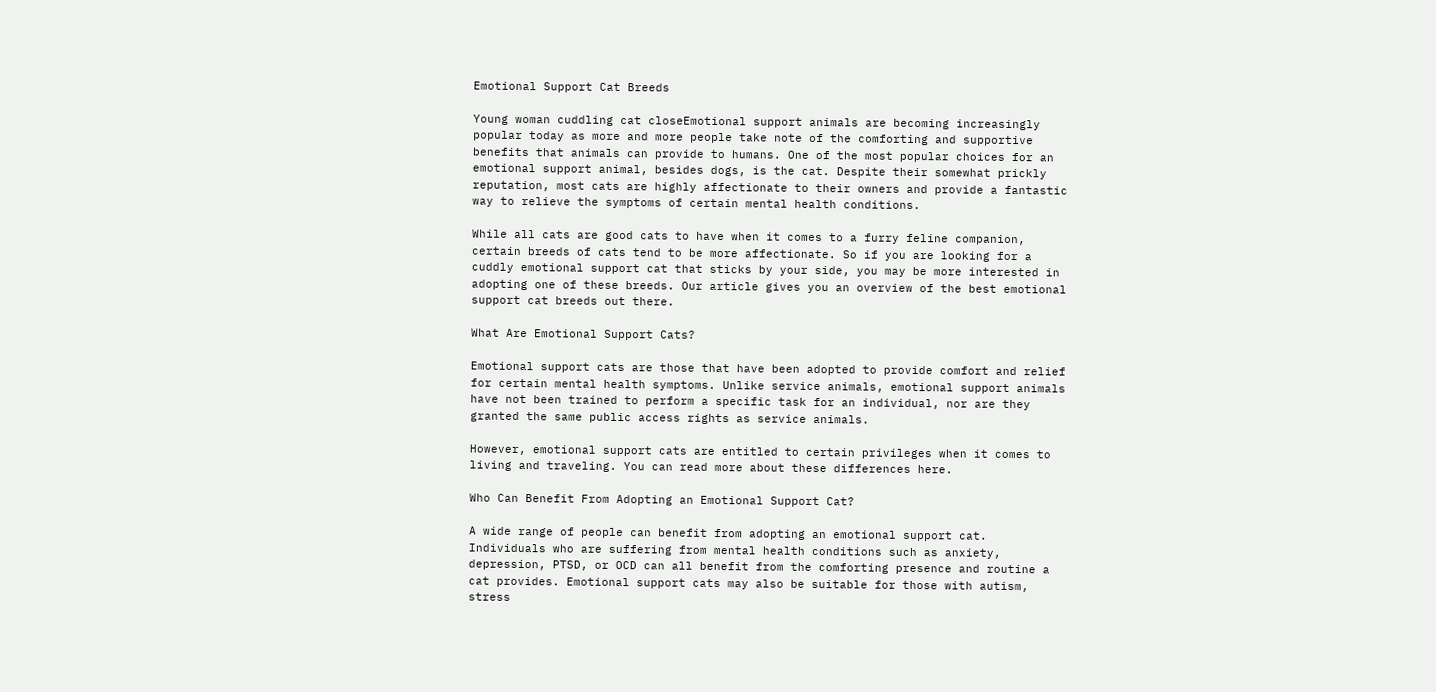Emotional Support Cat Breeds

Young woman cuddling cat closeEmotional support animals are becoming increasingly popular today as more and more people take note of the comforting and supportive benefits that animals can provide to humans. One of the most popular choices for an emotional support animal, besides dogs, is the cat. Despite their somewhat prickly reputation, most cats are highly affectionate to their owners and provide a fantastic way to relieve the symptoms of certain mental health conditions.

While all cats are good cats to have when it comes to a furry feline companion, certain breeds of cats tend to be more affectionate. So if you are looking for a cuddly emotional support cat that sticks by your side, you may be more interested in adopting one of these breeds. Our article gives you an overview of the best emotional support cat breeds out there.

What Are Emotional Support Cats?

Emotional support cats are those that have been adopted to provide comfort and relief for certain mental health symptoms. Unlike service animals, emotional support animals have not been trained to perform a specific task for an individual, nor are they granted the same public access rights as service animals.

However, emotional support cats are entitled to certain privileges when it comes to living and traveling. You can read more about these differences here.

Who Can Benefit From Adopting an Emotional Support Cat?

A wide range of people can benefit from adopting an emotional support cat. Individuals who are suffering from mental health conditions such as anxiety, depression, PTSD, or OCD can all benefit from the comforting presence and routine a cat provides. Emotional support cats may also be suitable for those with autism, stress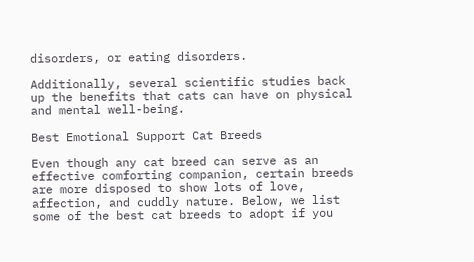disorders, or eating disorders.

Additionally, several scientific studies back up the benefits that cats can have on physical and mental well-being.

Best Emotional Support Cat Breeds

Even though any cat breed can serve as an effective comforting companion, certain breeds are more disposed to show lots of love, affection, and cuddly nature. Below, we list some of the best cat breeds to adopt if you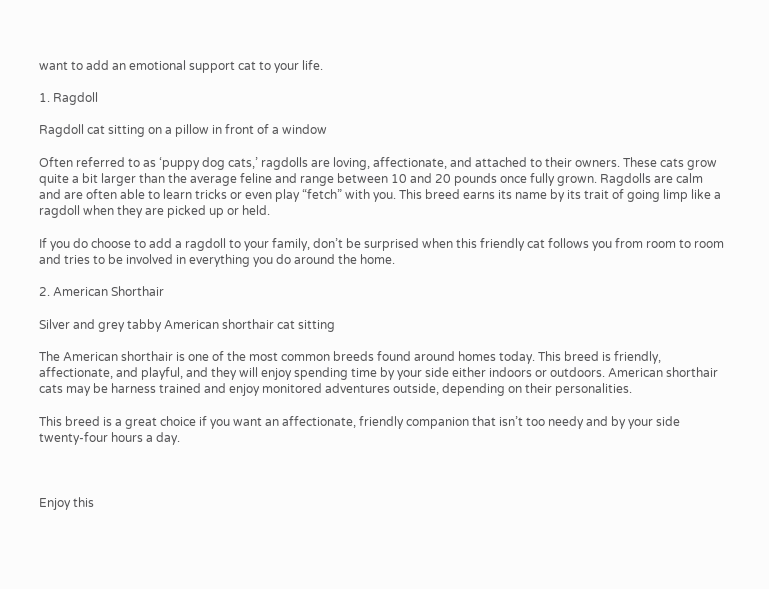want to add an emotional support cat to your life.

1. Ragdoll

Ragdoll cat sitting on a pillow in front of a window

Often referred to as ‘puppy dog cats,’ ragdolls are loving, affectionate, and attached to their owners. These cats grow quite a bit larger than the average feline and range between 10 and 20 pounds once fully grown. Ragdolls are calm and are often able to learn tricks or even play “fetch” with you. This breed earns its name by its trait of going limp like a ragdoll when they are picked up or held.

If you do choose to add a ragdoll to your family, don’t be surprised when this friendly cat follows you from room to room and tries to be involved in everything you do around the home.

2. American Shorthair

Silver and grey tabby American shorthair cat sitting

The American shorthair is one of the most common breeds found around homes today. This breed is friendly, affectionate, and playful, and they will enjoy spending time by your side either indoors or outdoors. American shorthair cats may be harness trained and enjoy monitored adventures outside, depending on their personalities.

This breed is a great choice if you want an affectionate, friendly companion that isn’t too needy and by your side twenty-four hours a day.



Enjoy this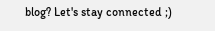blog? Let's stay connected ;)